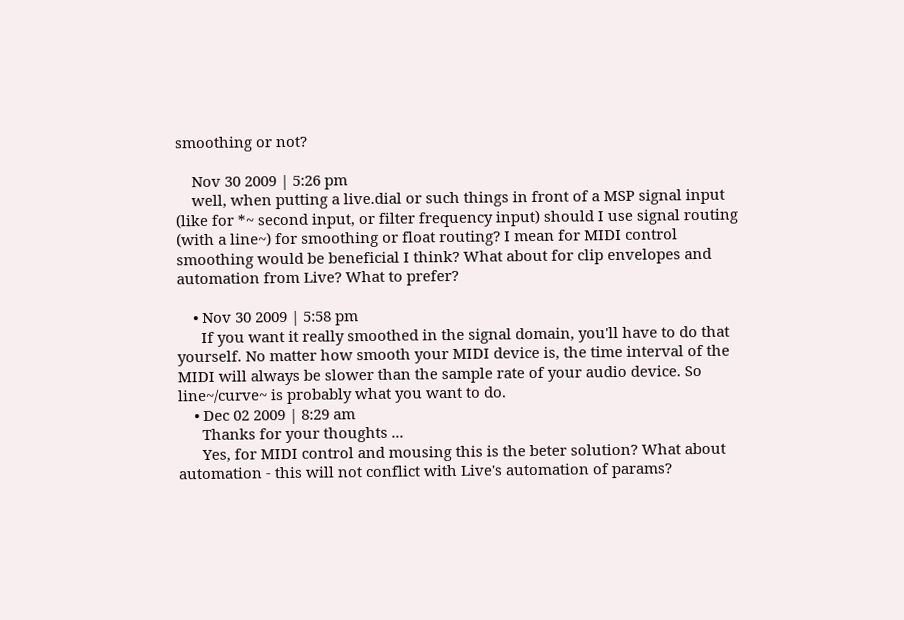smoothing or not?

    Nov 30 2009 | 5:26 pm
    well, when putting a live.dial or such things in front of a MSP signal input (like for *~ second input, or filter frequency input) should I use signal routing (with a line~) for smoothing or float routing? I mean for MIDI control smoothing would be beneficial I think? What about for clip envelopes and automation from Live? What to prefer?

    • Nov 30 2009 | 5:58 pm
      If you want it really smoothed in the signal domain, you'll have to do that yourself. No matter how smooth your MIDI device is, the time interval of the MIDI will always be slower than the sample rate of your audio device. So line~/curve~ is probably what you want to do.
    • Dec 02 2009 | 8:29 am
      Thanks for your thoughts ...
      Yes, for MIDI control and mousing this is the beter solution? What about automation - this will not conflict with Live's automation of params?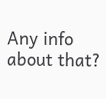Any info about that?